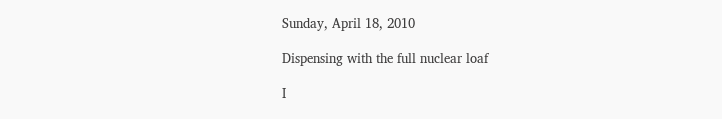Sunday, April 18, 2010

Dispensing with the full nuclear loaf

I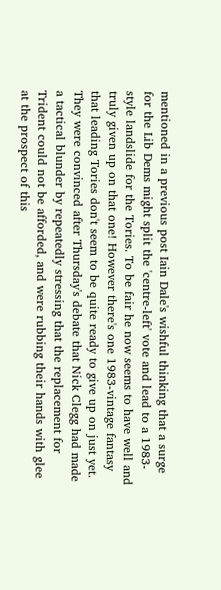mentioned in a previous post Iain Dale's wishful thinking that a surge for the Lib Dems might split the 'centre-left' vote and lead to a 1983-style landslide for the Tories. To be fair he now seems to have well and truly given up on that one! However there's one 1983-vintage fantasy that leading Tories don't seem to be quite ready to give up on just yet. They were convinced after Thursday's debate that Nick Clegg had made a tactical blunder by repeatedly stressing that the replacement for Trident could not be afforded, and were rubbing their hands with glee at the prospect of this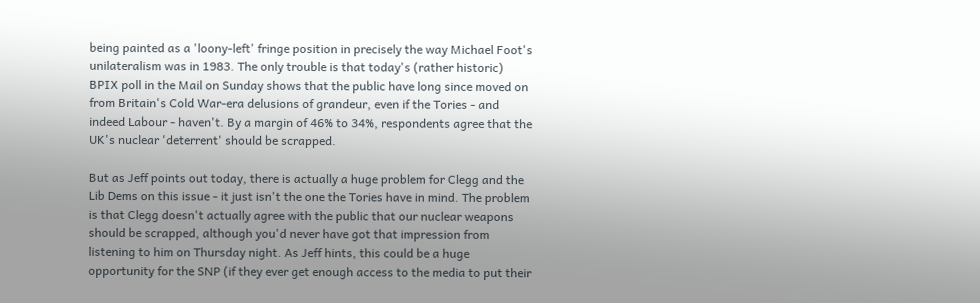being painted as a 'loony-left' fringe position in precisely the way Michael Foot's unilateralism was in 1983. The only trouble is that today's (rather historic) BPIX poll in the Mail on Sunday shows that the public have long since moved on from Britain's Cold War-era delusions of grandeur, even if the Tories - and indeed Labour - haven't. By a margin of 46% to 34%, respondents agree that the UK's nuclear 'deterrent' should be scrapped.

But as Jeff points out today, there is actually a huge problem for Clegg and the Lib Dems on this issue - it just isn't the one the Tories have in mind. The problem is that Clegg doesn't actually agree with the public that our nuclear weapons should be scrapped, although you'd never have got that impression from listening to him on Thursday night. As Jeff hints, this could be a huge opportunity for the SNP (if they ever get enough access to the media to put their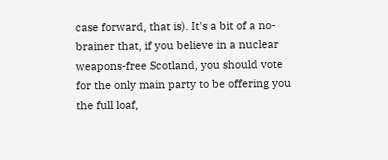case forward, that is). It's a bit of a no-brainer that, if you believe in a nuclear weapons-free Scotland, you should vote for the only main party to be offering you the full loaf,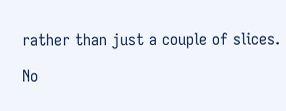rather than just a couple of slices.

No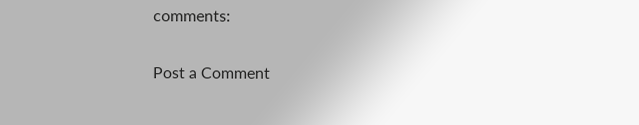comments:

Post a Comment